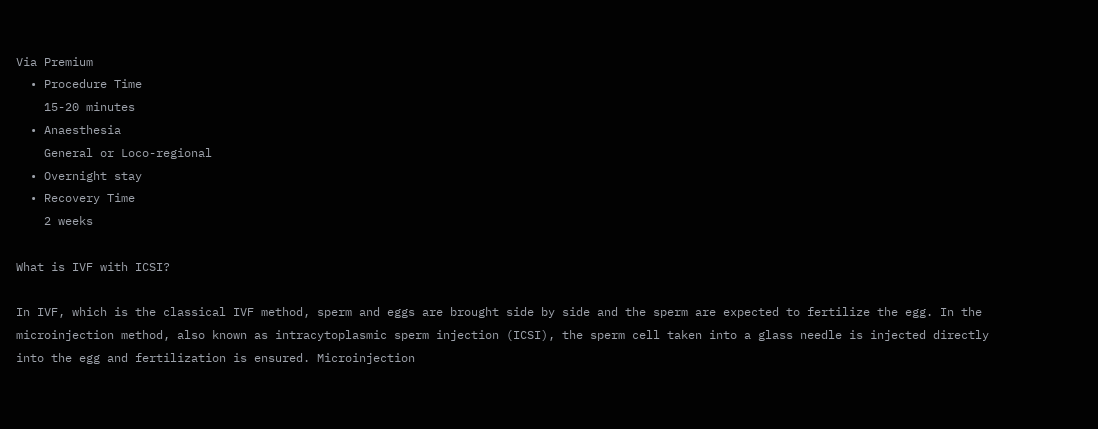Via Premium
  • Procedure Time
    15-20 minutes
  • Anaesthesia
    General or Loco-regional
  • Overnight stay
  • Recovery Time
    2 weeks

What is IVF with ICSI?

In IVF, which is the classical IVF method, sperm and eggs are brought side by side and the sperm are expected to fertilize the egg. In the microinjection method, also known as intracytoplasmic sperm injection (ICSI), the sperm cell taken into a glass needle is injected directly into the egg and fertilization is ensured. Microinjection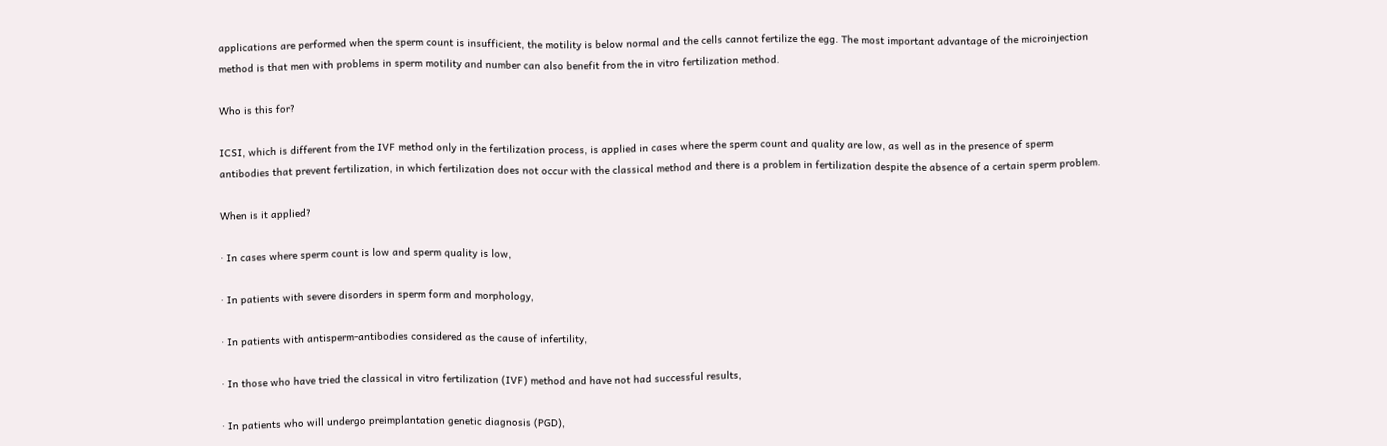applications are performed when the sperm count is insufficient, the motility is below normal and the cells cannot fertilize the egg. The most important advantage of the microinjection method is that men with problems in sperm motility and number can also benefit from the in vitro fertilization method.

Who is this for?

ICSI, which is different from the IVF method only in the fertilization process, is applied in cases where the sperm count and quality are low, as well as in the presence of sperm antibodies that prevent fertilization, in which fertilization does not occur with the classical method and there is a problem in fertilization despite the absence of a certain sperm problem.

When is it applied?

· In cases where sperm count is low and sperm quality is low,

· In patients with severe disorders in sperm form and morphology,

· In patients with antisperm-antibodies considered as the cause of infertility,

· In those who have tried the classical in vitro fertilization (IVF) method and have not had successful results,

· In patients who will undergo preimplantation genetic diagnosis (PGD),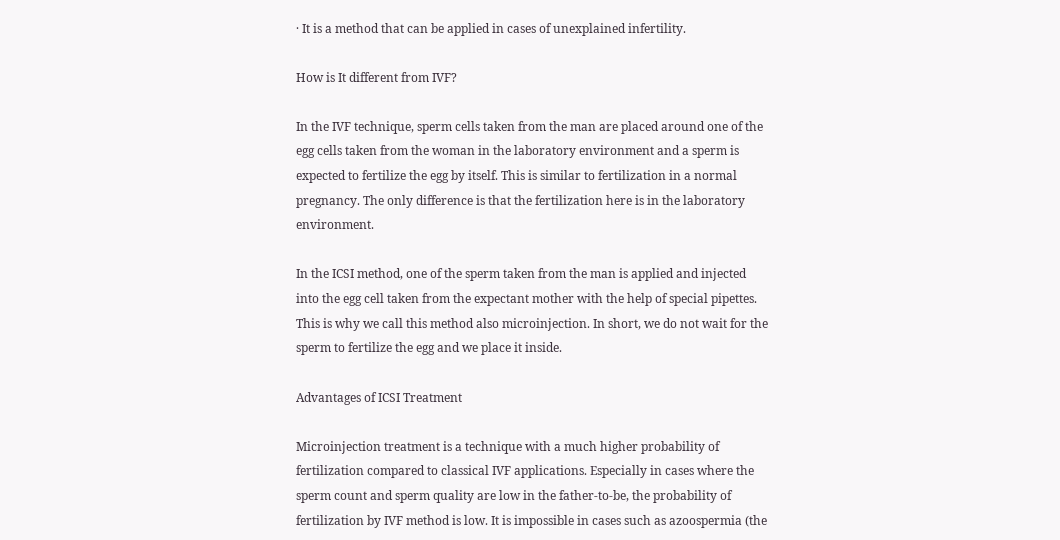· It is a method that can be applied in cases of unexplained infertility.

How is It different from IVF?

In the IVF technique, sperm cells taken from the man are placed around one of the egg cells taken from the woman in the laboratory environment and a sperm is expected to fertilize the egg by itself. This is similar to fertilization in a normal pregnancy. The only difference is that the fertilization here is in the laboratory environment.

In the ICSI method, one of the sperm taken from the man is applied and injected into the egg cell taken from the expectant mother with the help of special pipettes. This is why we call this method also microinjection. In short, we do not wait for the sperm to fertilize the egg and we place it inside.

Advantages of ICSI Treatment

Microinjection treatment is a technique with a much higher probability of fertilization compared to classical IVF applications. Especially in cases where the sperm count and sperm quality are low in the father-to-be, the probability of fertilization by IVF method is low. It is impossible in cases such as azoospermia (the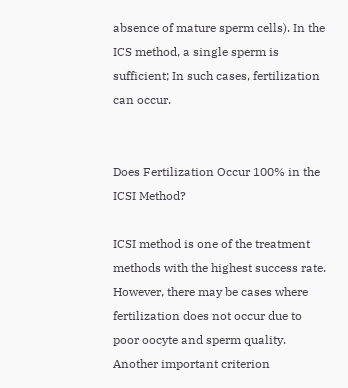absence of mature sperm cells). In the ICS method, a single sperm is sufficient; In such cases, fertilization can occur.


Does Fertilization Occur 100% in the ICSI Method?

ICSI method is one of the treatment methods with the highest success rate. However, there may be cases where fertilization does not occur due to poor oocyte and sperm quality. Another important criterion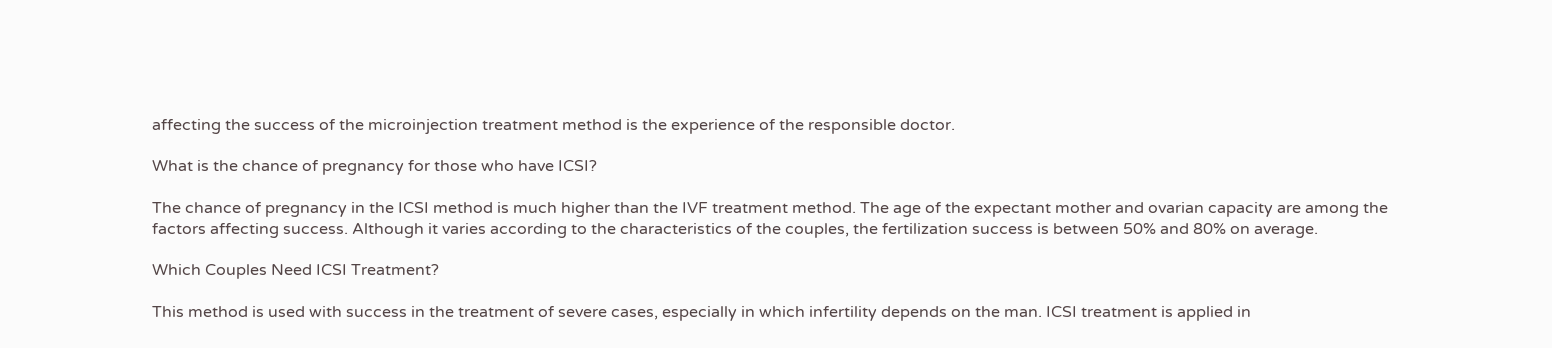affecting the success of the microinjection treatment method is the experience of the responsible doctor.

What is the chance of pregnancy for those who have ICSI?

The chance of pregnancy in the ICSI method is much higher than the IVF treatment method. The age of the expectant mother and ovarian capacity are among the factors affecting success. Although it varies according to the characteristics of the couples, the fertilization success is between 50% and 80% on average.

Which Couples Need ICSI Treatment?

This method is used with success in the treatment of severe cases, especially in which infertility depends on the man. ICSI treatment is applied in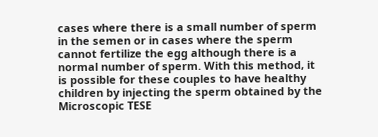cases where there is a small number of sperm in the semen or in cases where the sperm cannot fertilize the egg although there is a normal number of sperm. With this method, it is possible for these couples to have healthy children by injecting the sperm obtained by the Microscopic TESE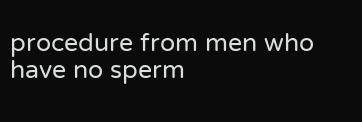procedure from men who have no sperm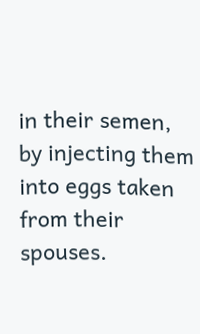in their semen, by injecting them into eggs taken from their spouses.